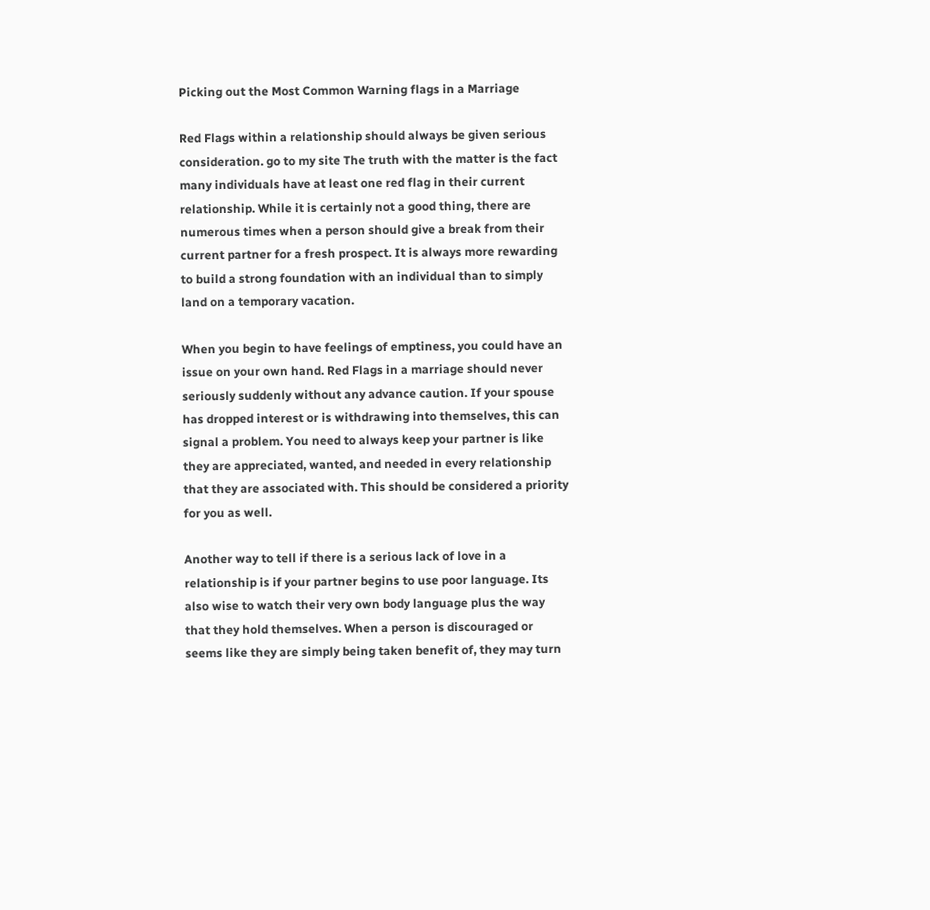Picking out the Most Common Warning flags in a Marriage

Red Flags within a relationship should always be given serious consideration. go to my site The truth with the matter is the fact many individuals have at least one red flag in their current relationship. While it is certainly not a good thing, there are numerous times when a person should give a break from their current partner for a fresh prospect. It is always more rewarding to build a strong foundation with an individual than to simply land on a temporary vacation.

When you begin to have feelings of emptiness, you could have an issue on your own hand. Red Flags in a marriage should never seriously suddenly without any advance caution. If your spouse has dropped interest or is withdrawing into themselves, this can signal a problem. You need to always keep your partner is like they are appreciated, wanted, and needed in every relationship that they are associated with. This should be considered a priority for you as well.

Another way to tell if there is a serious lack of love in a relationship is if your partner begins to use poor language. Its also wise to watch their very own body language plus the way that they hold themselves. When a person is discouraged or seems like they are simply being taken benefit of, they may turn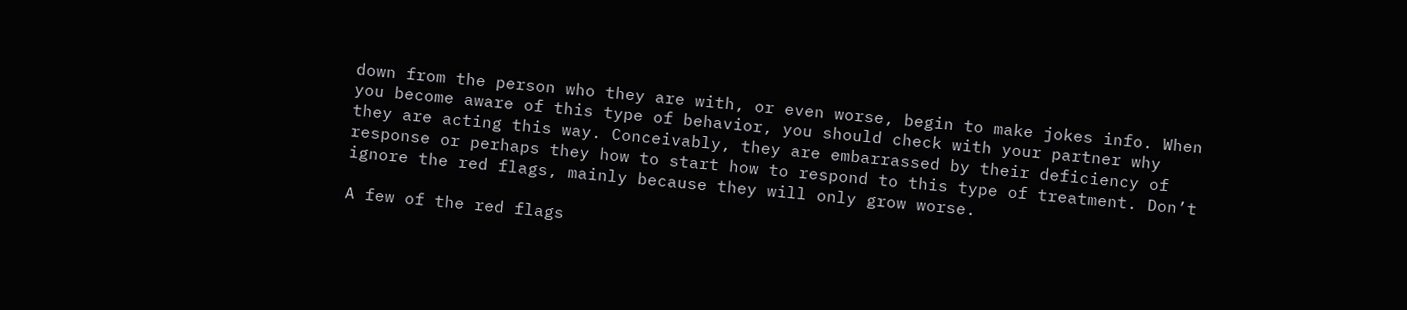down from the person who they are with, or even worse, begin to make jokes info. When you become aware of this type of behavior, you should check with your partner why they are acting this way. Conceivably, they are embarrassed by their deficiency of response or perhaps they how to start how to respond to this type of treatment. Don’t ignore the red flags, mainly because they will only grow worse.

A few of the red flags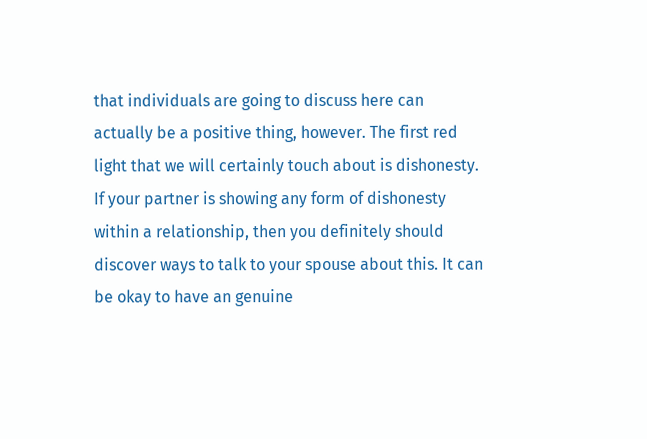that individuals are going to discuss here can actually be a positive thing, however. The first red light that we will certainly touch about is dishonesty. If your partner is showing any form of dishonesty within a relationship, then you definitely should discover ways to talk to your spouse about this. It can be okay to have an genuine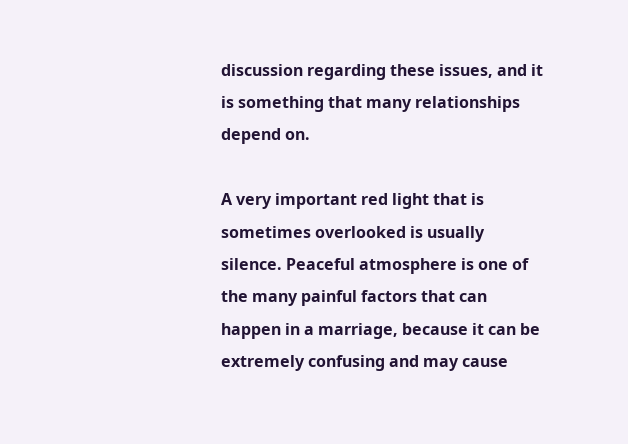discussion regarding these issues, and it is something that many relationships depend on.

A very important red light that is sometimes overlooked is usually silence. Peaceful atmosphere is one of the many painful factors that can happen in a marriage, because it can be extremely confusing and may cause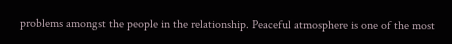problems amongst the people in the relationship. Peaceful atmosphere is one of the most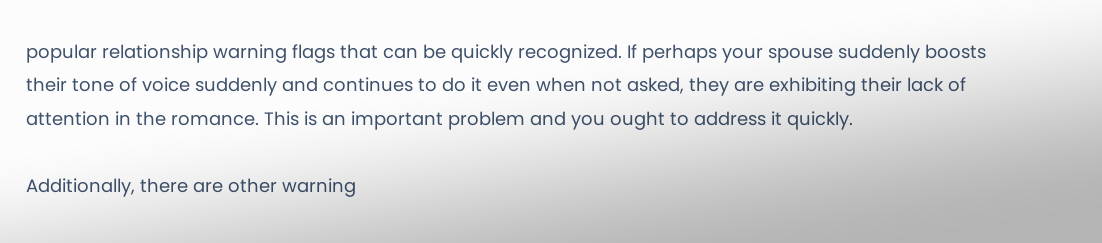popular relationship warning flags that can be quickly recognized. If perhaps your spouse suddenly boosts their tone of voice suddenly and continues to do it even when not asked, they are exhibiting their lack of attention in the romance. This is an important problem and you ought to address it quickly.

Additionally, there are other warning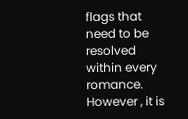flags that need to be resolved within every romance. However , it is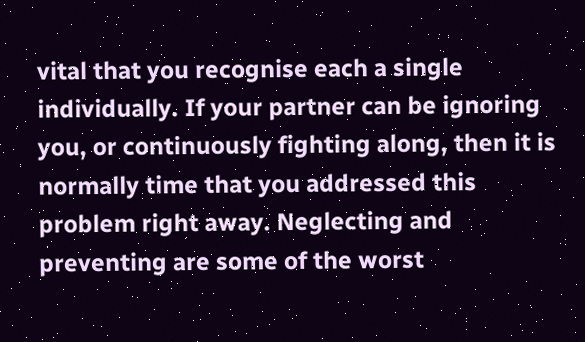vital that you recognise each a single individually. If your partner can be ignoring you, or continuously fighting along, then it is normally time that you addressed this problem right away. Neglecting and preventing are some of the worst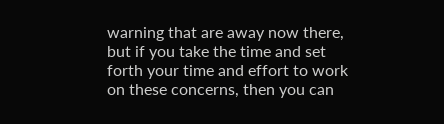warning that are away now there, but if you take the time and set forth your time and effort to work on these concerns, then you can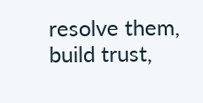resolve them, build trust,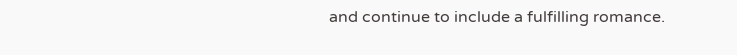and continue to include a fulfilling romance.